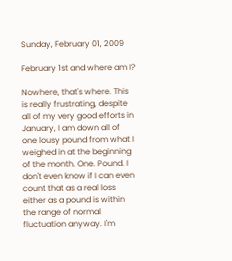Sunday, February 01, 2009

February 1st and where am I?

Nowhere, that's where. This is really frustrating, despite all of my very good efforts in January, I am down all of one lousy pound from what I weighed in at the beginning of the month. One. Pound. I don't even know if I can even count that as a real loss either as a pound is within the range of normal fluctuation anyway. I'm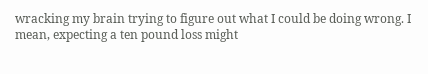wracking my brain trying to figure out what I could be doing wrong. I mean, expecting a ten pound loss might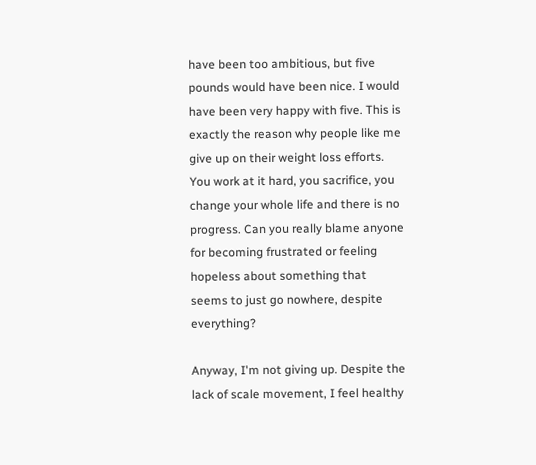have been too ambitious, but five pounds would have been nice. I would have been very happy with five. This is exactly the reason why people like me give up on their weight loss efforts. You work at it hard, you sacrifice, you change your whole life and there is no progress. Can you really blame anyone for becoming frustrated or feeling hopeless about something that seems to just go nowhere, despite everything?

Anyway, I'm not giving up. Despite the lack of scale movement, I feel healthy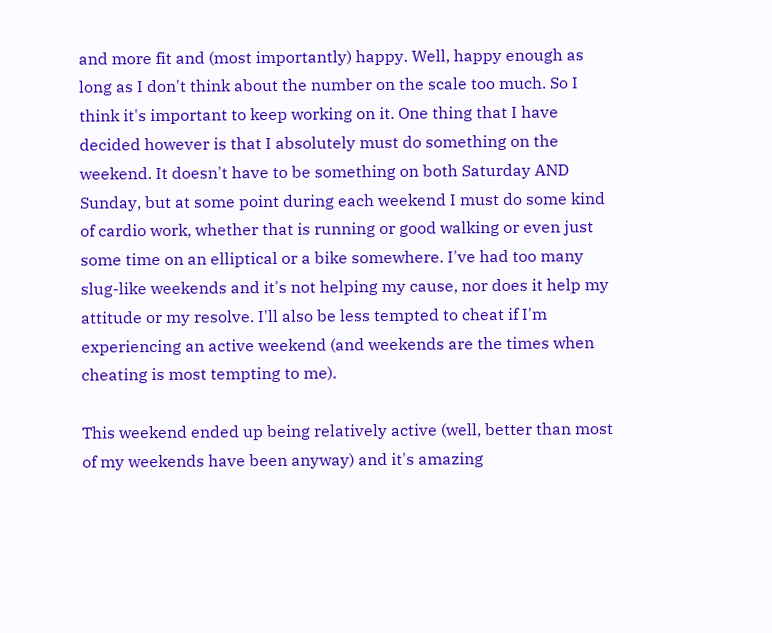and more fit and (most importantly) happy. Well, happy enough as long as I don't think about the number on the scale too much. So I think it's important to keep working on it. One thing that I have decided however is that I absolutely must do something on the weekend. It doesn't have to be something on both Saturday AND Sunday, but at some point during each weekend I must do some kind of cardio work, whether that is running or good walking or even just some time on an elliptical or a bike somewhere. I've had too many slug-like weekends and it's not helping my cause, nor does it help my attitude or my resolve. I'll also be less tempted to cheat if I'm experiencing an active weekend (and weekends are the times when cheating is most tempting to me).

This weekend ended up being relatively active (well, better than most of my weekends have been anyway) and it's amazing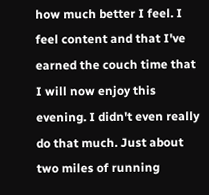how much better I feel. I feel content and that I've earned the couch time that I will now enjoy this evening. I didn't even really do that much. Just about two miles of running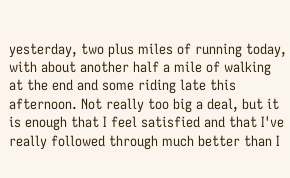yesterday, two plus miles of running today, with about another half a mile of walking at the end and some riding late this afternoon. Not really too big a deal, but it is enough that I feel satisfied and that I've really followed through much better than I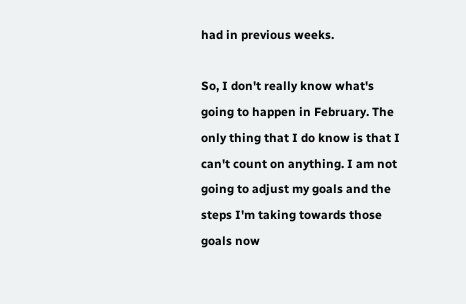had in previous weeks.

So, I don't really know what's going to happen in February. The only thing that I do know is that I can't count on anything. I am not going to adjust my goals and the steps I'm taking towards those goals now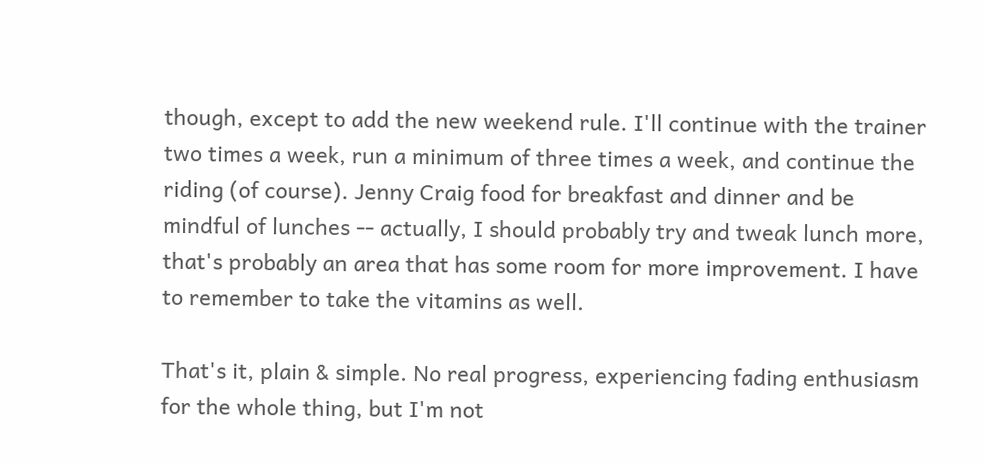though, except to add the new weekend rule. I'll continue with the trainer two times a week, run a minimum of three times a week, and continue the riding (of course). Jenny Craig food for breakfast and dinner and be mindful of lunches -- actually, I should probably try and tweak lunch more, that's probably an area that has some room for more improvement. I have to remember to take the vitamins as well.

That's it, plain & simple. No real progress, experiencing fading enthusiasm for the whole thing, but I'm not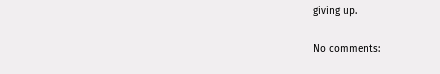giving up.

No comments: